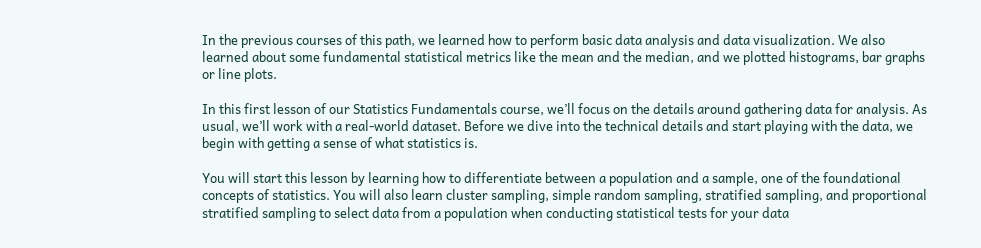In the previous courses of this path, we learned how to perform basic data analysis and data visualization. We also learned about some fundamental statistical metrics like the mean and the median, and we plotted histograms, bar graphs or line plots.

In this first lesson of our Statistics Fundamentals course, we’ll focus on the details around gathering data for analysis. As usual, we’ll work with a real-world dataset. Before we dive into the technical details and start playing with the data, we begin with getting a sense of what statistics is.

You will start this lesson by learning how to differentiate between a population and a sample, one of the foundational concepts of statistics. You will also learn cluster sampling, simple random sampling, stratified sampling, and proportional stratified sampling to select data from a population when conducting statistical tests for your data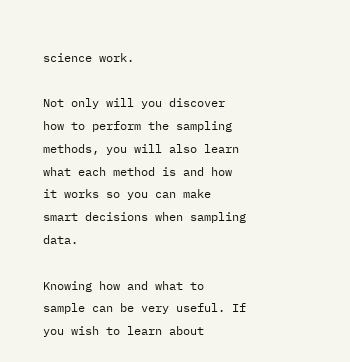science work.

Not only will you discover how to perform the sampling methods, you will also learn what each method is and how it works so you can make smart decisions when sampling data.

Knowing how and what to sample can be very useful. If you wish to learn about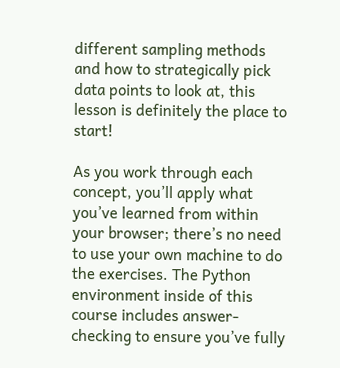different sampling methods and how to strategically pick data points to look at, this lesson is definitely the place to start!

As you work through each concept, you’ll apply what you’ve learned from within your browser; there’s no need to use your own machine to do the exercises. The Python environment inside of this course includes answer-checking to ensure you’ve fully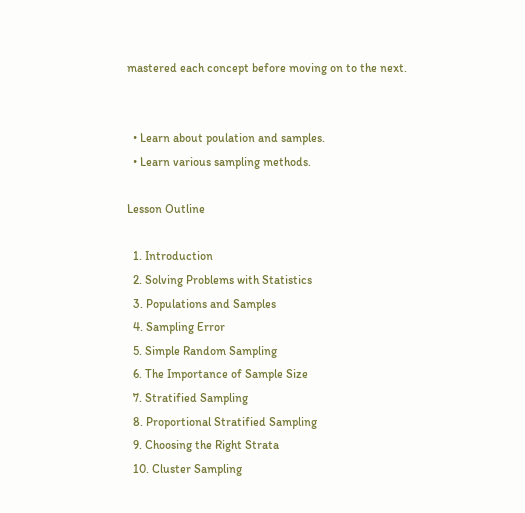mastered each concept before moving on to the next.


  • Learn about poulation and samples.
  • Learn various sampling methods.

Lesson Outline

  1. Introduction
  2. Solving Problems with Statistics
  3. Populations and Samples
  4. Sampling Error
  5. Simple Random Sampling
  6. The Importance of Sample Size
  7. Stratified Sampling
  8. Proportional Stratified Sampling
  9. Choosing the Right Strata
  10. Cluster Sampling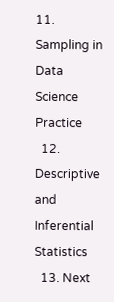11. Sampling in Data Science Practice
  12. Descriptive and Inferential Statistics
  13. Next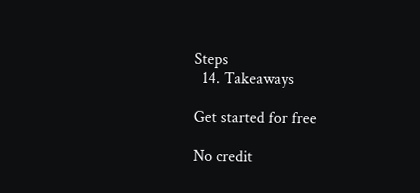Steps
  14. Takeaways

Get started for free

No credit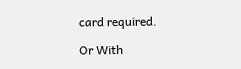card required.

Or With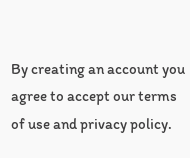By creating an account you agree to accept our terms of use and privacy policy.